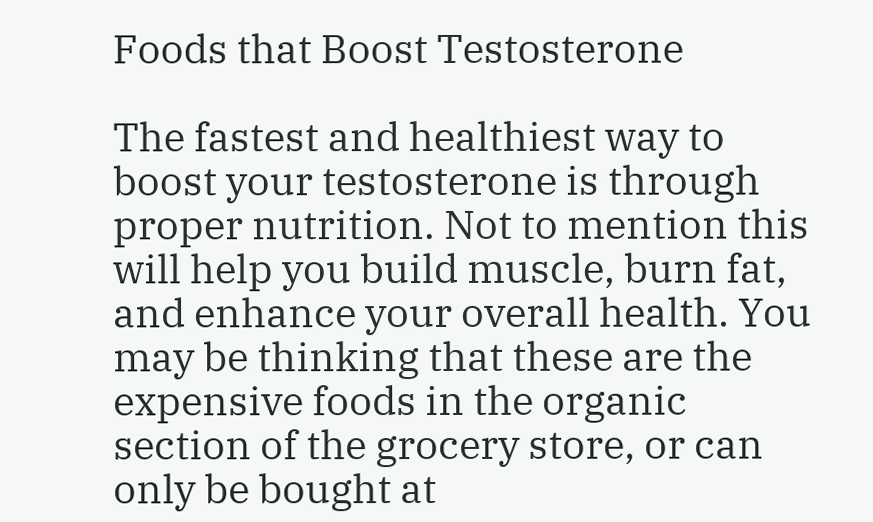Foods that Boost Testosterone

The fastest and healthiest way to boost your testosterone is through proper nutrition. Not to mention this will help you build muscle, burn fat, and enhance your overall health. You may be thinking that these are the expensive foods in the organic section of the grocery store, or can only be bought at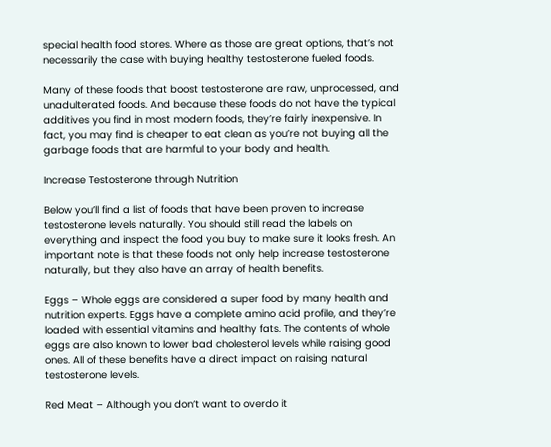special health food stores. Where as those are great options, that’s not necessarily the case with buying healthy testosterone fueled foods.

Many of these foods that boost testosterone are raw, unprocessed, and unadulterated foods. And because these foods do not have the typical additives you find in most modern foods, they’re fairly inexpensive. In fact, you may find is cheaper to eat clean as you’re not buying all the garbage foods that are harmful to your body and health.

Increase Testosterone through Nutrition

Below you’ll find a list of foods that have been proven to increase testosterone levels naturally. You should still read the labels on everything and inspect the food you buy to make sure it looks fresh. An important note is that these foods not only help increase testosterone naturally, but they also have an array of health benefits.

Eggs – Whole eggs are considered a super food by many health and nutrition experts. Eggs have a complete amino acid profile, and they’re loaded with essential vitamins and healthy fats. The contents of whole eggs are also known to lower bad cholesterol levels while raising good ones. All of these benefits have a direct impact on raising natural testosterone levels.

Red Meat – Although you don’t want to overdo it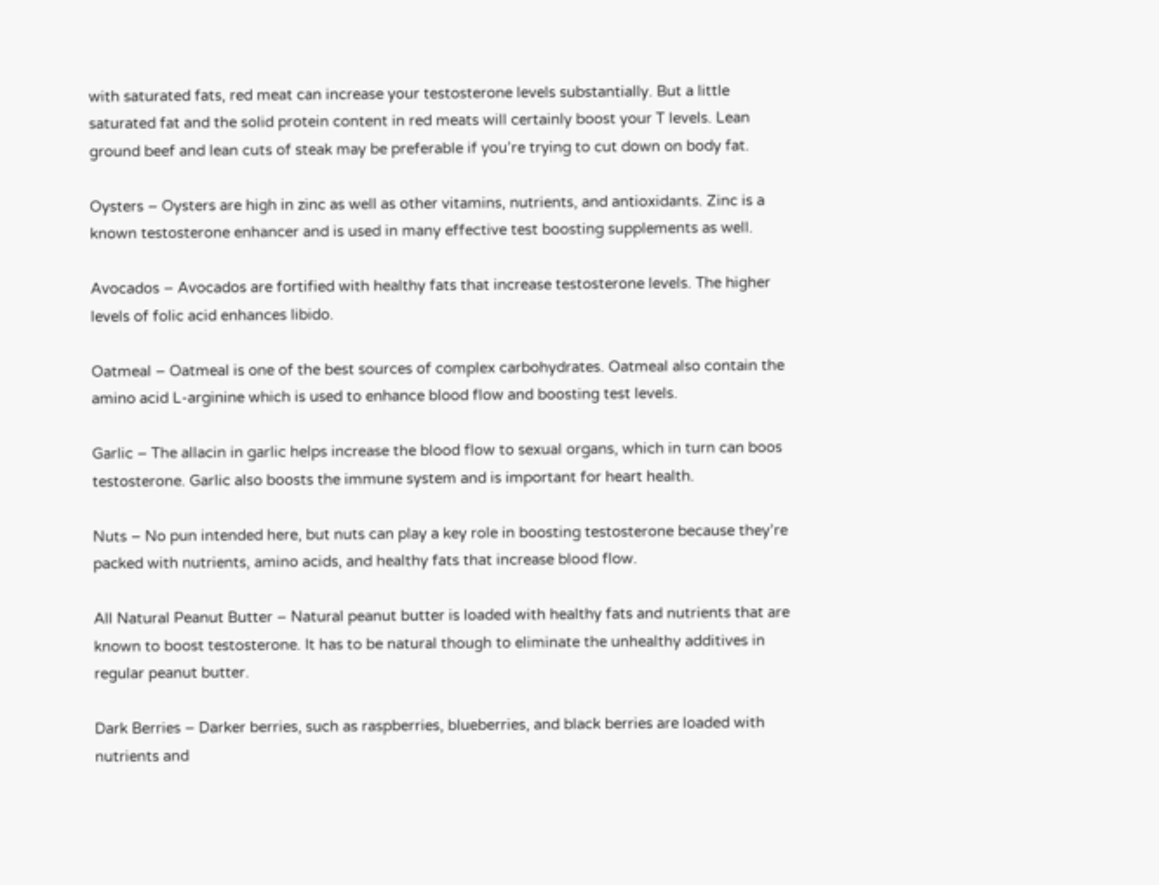with saturated fats, red meat can increase your testosterone levels substantially. But a little saturated fat and the solid protein content in red meats will certainly boost your T levels. Lean ground beef and lean cuts of steak may be preferable if you’re trying to cut down on body fat.

Oysters – Oysters are high in zinc as well as other vitamins, nutrients, and antioxidants. Zinc is a known testosterone enhancer and is used in many effective test boosting supplements as well.

Avocados – Avocados are fortified with healthy fats that increase testosterone levels. The higher levels of folic acid enhances libido.

Oatmeal – Oatmeal is one of the best sources of complex carbohydrates. Oatmeal also contain the amino acid L-arginine which is used to enhance blood flow and boosting test levels.

Garlic – The allacin in garlic helps increase the blood flow to sexual organs, which in turn can boos testosterone. Garlic also boosts the immune system and is important for heart health.

Nuts – No pun intended here, but nuts can play a key role in boosting testosterone because they’re packed with nutrients, amino acids, and healthy fats that increase blood flow.

All Natural Peanut Butter – Natural peanut butter is loaded with healthy fats and nutrients that are known to boost testosterone. It has to be natural though to eliminate the unhealthy additives in regular peanut butter.

Dark Berries – Darker berries, such as raspberries, blueberries, and black berries are loaded with nutrients and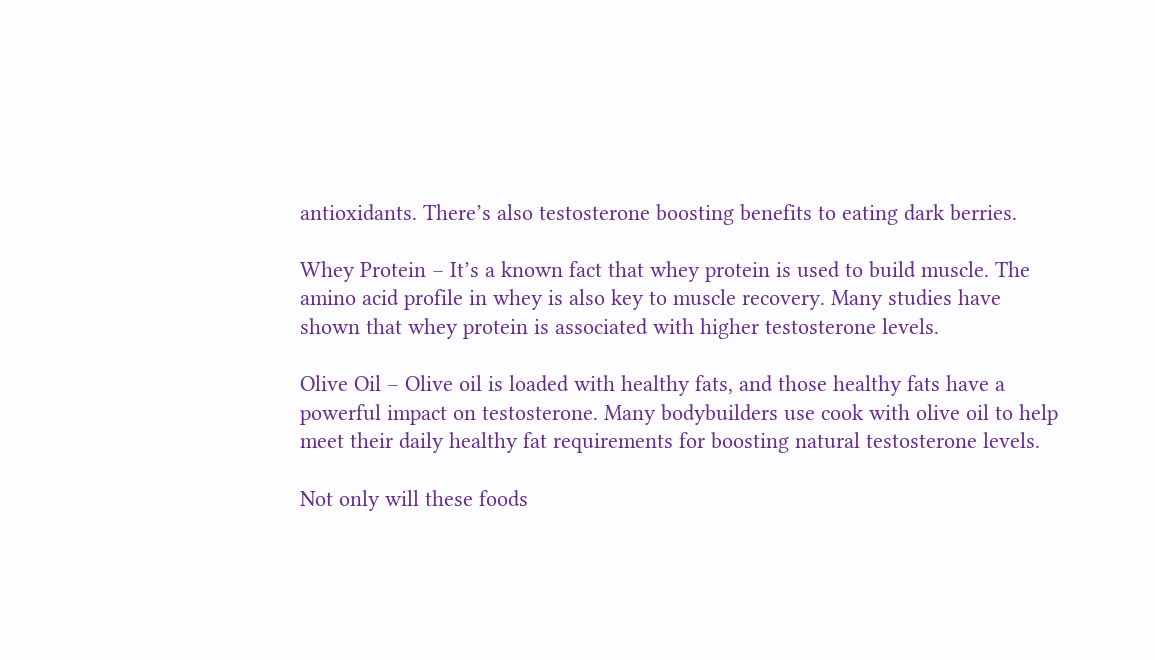antioxidants. There’s also testosterone boosting benefits to eating dark berries.

Whey Protein – It’s a known fact that whey protein is used to build muscle. The amino acid profile in whey is also key to muscle recovery. Many studies have shown that whey protein is associated with higher testosterone levels.

Olive Oil – Olive oil is loaded with healthy fats, and those healthy fats have a powerful impact on testosterone. Many bodybuilders use cook with olive oil to help meet their daily healthy fat requirements for boosting natural testosterone levels.

Not only will these foods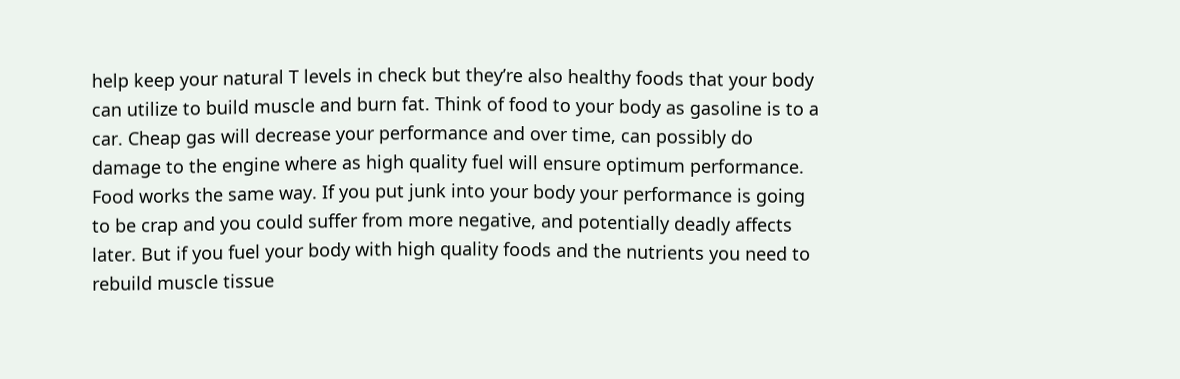help keep your natural T levels in check but they’re also healthy foods that your body can utilize to build muscle and burn fat. Think of food to your body as gasoline is to a car. Cheap gas will decrease your performance and over time, can possibly do damage to the engine where as high quality fuel will ensure optimum performance. Food works the same way. If you put junk into your body your performance is going to be crap and you could suffer from more negative, and potentially deadly affects later. But if you fuel your body with high quality foods and the nutrients you need to rebuild muscle tissue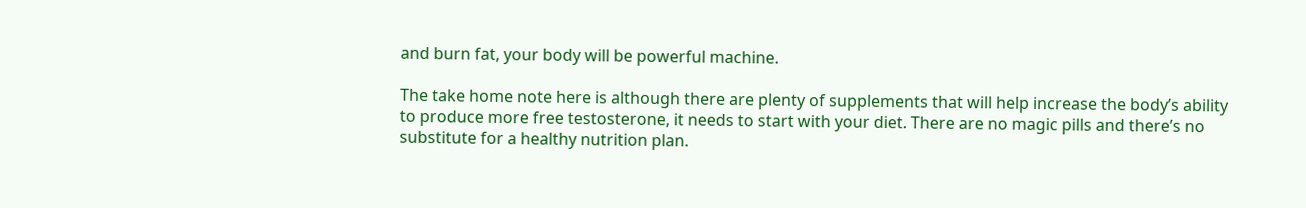and burn fat, your body will be powerful machine.

The take home note here is although there are plenty of supplements that will help increase the body’s ability to produce more free testosterone, it needs to start with your diet. There are no magic pills and there’s no substitute for a healthy nutrition plan.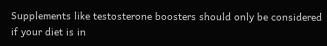Supplements like testosterone boosters should only be considered if your diet is in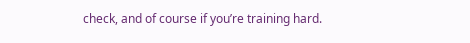check, and of course if you’re training hard.